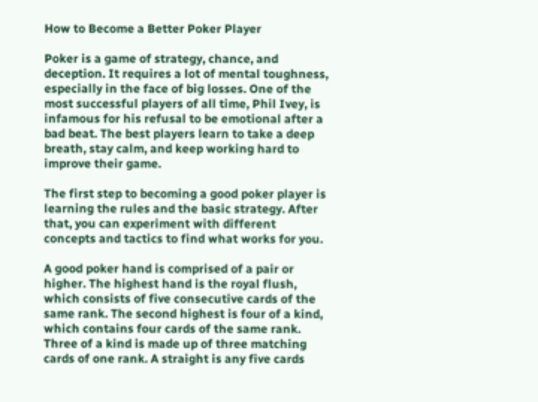How to Become a Better Poker Player

Poker is a game of strategy, chance, and deception. It requires a lot of mental toughness, especially in the face of big losses. One of the most successful players of all time, Phil Ivey, is infamous for his refusal to be emotional after a bad beat. The best players learn to take a deep breath, stay calm, and keep working hard to improve their game.

The first step to becoming a good poker player is learning the rules and the basic strategy. After that, you can experiment with different concepts and tactics to find what works for you.

A good poker hand is comprised of a pair or higher. The highest hand is the royal flush, which consists of five consecutive cards of the same rank. The second highest is four of a kind, which contains four cards of the same rank. Three of a kind is made up of three matching cards of one rank. A straight is any five cards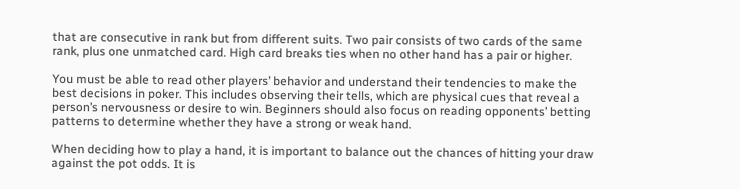that are consecutive in rank but from different suits. Two pair consists of two cards of the same rank, plus one unmatched card. High card breaks ties when no other hand has a pair or higher.

You must be able to read other players’ behavior and understand their tendencies to make the best decisions in poker. This includes observing their tells, which are physical cues that reveal a person’s nervousness or desire to win. Beginners should also focus on reading opponents’ betting patterns to determine whether they have a strong or weak hand.

When deciding how to play a hand, it is important to balance out the chances of hitting your draw against the pot odds. It is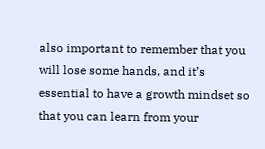also important to remember that you will lose some hands, and it’s essential to have a growth mindset so that you can learn from your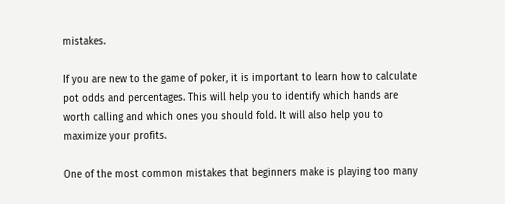mistakes.

If you are new to the game of poker, it is important to learn how to calculate pot odds and percentages. This will help you to identify which hands are worth calling and which ones you should fold. It will also help you to maximize your profits.

One of the most common mistakes that beginners make is playing too many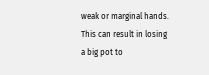weak or marginal hands. This can result in losing a big pot to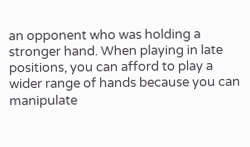an opponent who was holding a stronger hand. When playing in late positions, you can afford to play a wider range of hands because you can manipulate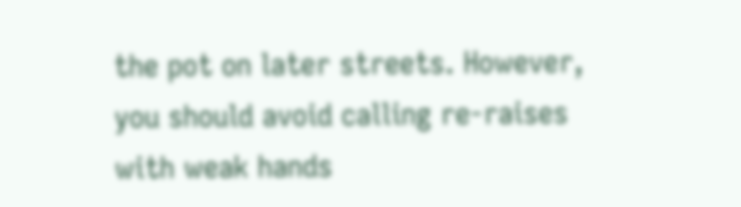the pot on later streets. However, you should avoid calling re-raises with weak hands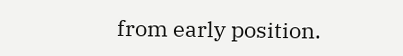from early position.